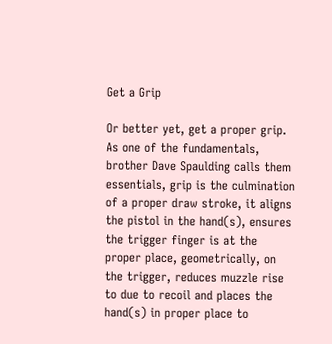Get a Grip

Or better yet, get a proper grip.  As one of the fundamentals, brother Dave Spaulding calls them essentials, grip is the culmination of a proper draw stroke, it aligns the pistol in the hand(s), ensures the trigger finger is at the proper place, geometrically, on the trigger, reduces muzzle rise to due to recoil and places the hand(s) in proper place to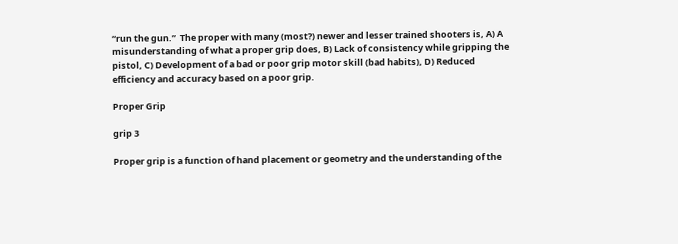“run the gun.”  The proper with many (most?) newer and lesser trained shooters is, A) A misunderstanding of what a proper grip does, B) Lack of consistency while gripping the pistol, C) Development of a bad or poor grip motor skill (bad habits), D) Reduced efficiency and accuracy based on a poor grip.

Proper Grip

grip 3

Proper grip is a function of hand placement or geometry and the understanding of the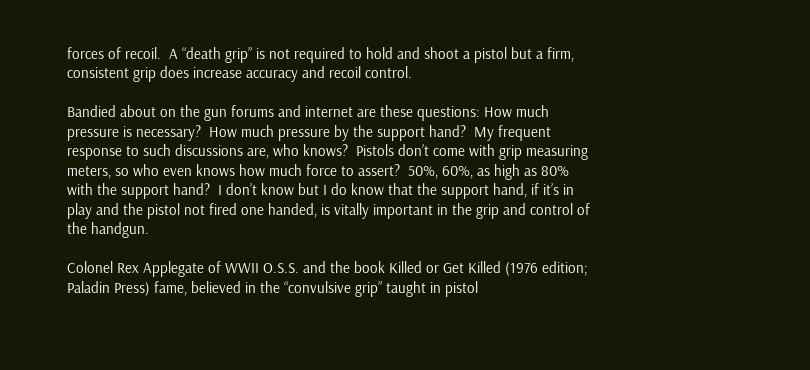forces of recoil.  A “death grip” is not required to hold and shoot a pistol but a firm, consistent grip does increase accuracy and recoil control.

Bandied about on the gun forums and internet are these questions: How much pressure is necessary?  How much pressure by the support hand?  My frequent response to such discussions are, who knows?  Pistols don’t come with grip measuring meters, so who even knows how much force to assert?  50%, 60%, as high as 80% with the support hand?  I don’t know but I do know that the support hand, if it’s in play and the pistol not fired one handed, is vitally important in the grip and control of the handgun.

Colonel Rex Applegate of WWII O.S.S. and the book Killed or Get Killed (1976 edition; Paladin Press) fame, believed in the “convulsive grip” taught in pistol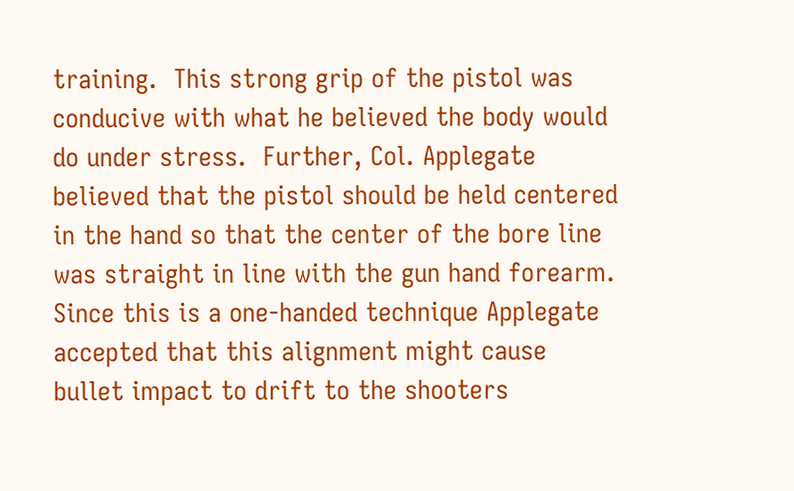training.  This strong grip of the pistol was conducive with what he believed the body would do under stress.  Further, Col. Applegate believed that the pistol should be held centered in the hand so that the center of the bore line was straight in line with the gun hand forearm.  Since this is a one-handed technique Applegate accepted that this alignment might cause bullet impact to drift to the shooters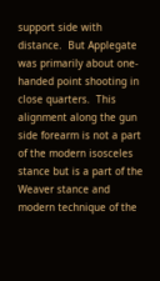support side with distance.  But Applegate was primarily about one-handed point shooting in close quarters.  This alignment along the gun side forearm is not a part of the modern isosceles stance but is a part of the Weaver stance and modern technique of the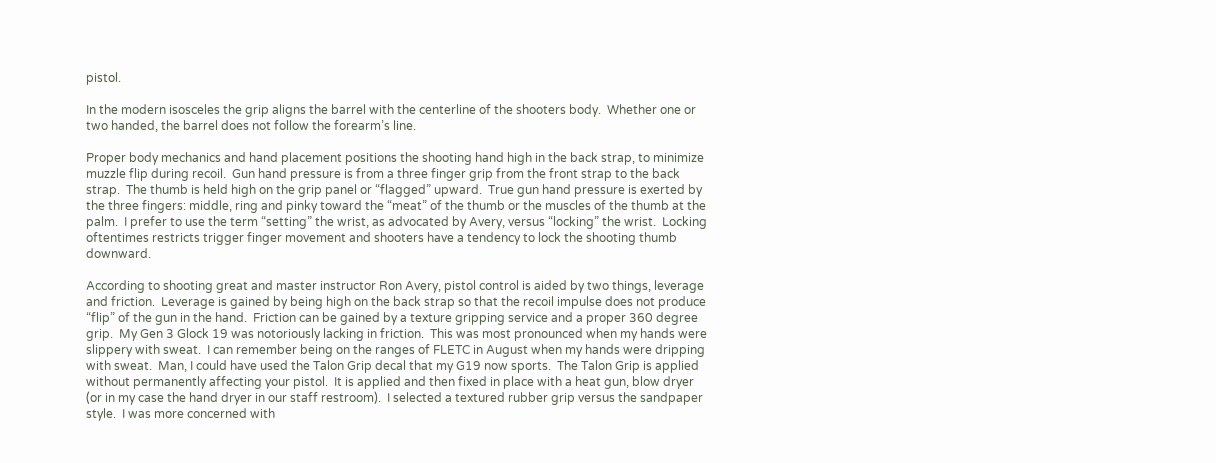pistol.

In the modern isosceles the grip aligns the barrel with the centerline of the shooters body.  Whether one or two handed, the barrel does not follow the forearm’s line.

Proper body mechanics and hand placement positions the shooting hand high in the back strap, to minimize muzzle flip during recoil.  Gun hand pressure is from a three finger grip from the front strap to the back strap.  The thumb is held high on the grip panel or “flagged” upward.  True gun hand pressure is exerted by the three fingers: middle, ring and pinky toward the “meat” of the thumb or the muscles of the thumb at the palm.  I prefer to use the term “setting” the wrist, as advocated by Avery, versus “locking” the wrist.  Locking oftentimes restricts trigger finger movement and shooters have a tendency to lock the shooting thumb downward.

According to shooting great and master instructor Ron Avery, pistol control is aided by two things, leverage and friction.  Leverage is gained by being high on the back strap so that the recoil impulse does not produce “flip” of the gun in the hand.  Friction can be gained by a texture gripping service and a proper 360 degree grip.  My Gen 3 Glock 19 was notoriously lacking in friction.  This was most pronounced when my hands were slippery with sweat.  I can remember being on the ranges of FLETC in August when my hands were dripping with sweat.  Man, I could have used the Talon Grip decal that my G19 now sports.  The Talon Grip is applied without permanently affecting your pistol.  It is applied and then fixed in place with a heat gun, blow dryer (or in my case the hand dryer in our staff restroom).  I selected a textured rubber grip versus the sandpaper style.  I was more concerned with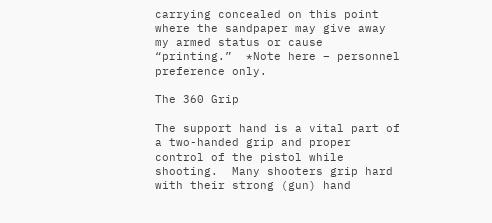carrying concealed on this point where the sandpaper may give away my armed status or cause “printing.”  *Note here – personnel preference only.

The 360 Grip

The support hand is a vital part of a two-handed grip and proper control of the pistol while shooting.  Many shooters grip hard with their strong (gun) hand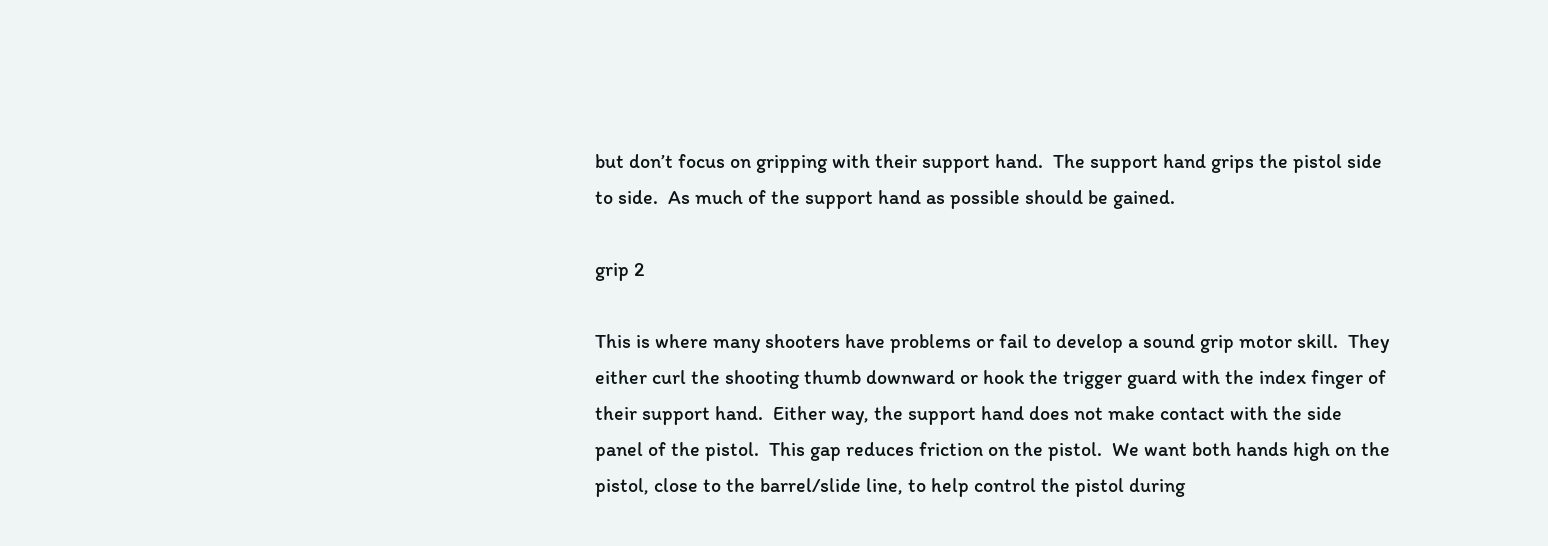but don’t focus on gripping with their support hand.  The support hand grips the pistol side to side.  As much of the support hand as possible should be gained.

grip 2

This is where many shooters have problems or fail to develop a sound grip motor skill.  They either curl the shooting thumb downward or hook the trigger guard with the index finger of their support hand.  Either way, the support hand does not make contact with the side panel of the pistol.  This gap reduces friction on the pistol.  We want both hands high on the pistol, close to the barrel/slide line, to help control the pistol during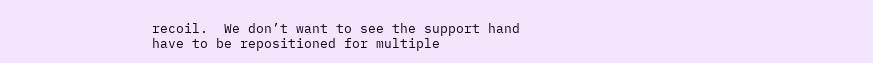recoil.  We don’t want to see the support hand have to be repositioned for multiple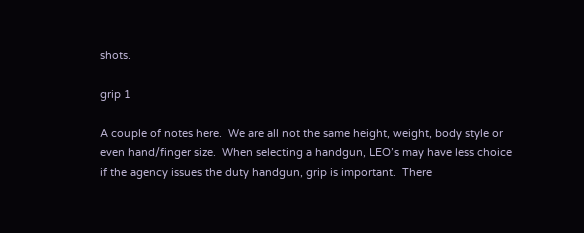shots.

grip 1

A couple of notes here.  We are all not the same height, weight, body style or even hand/finger size.  When selecting a handgun, LEO’s may have less choice if the agency issues the duty handgun, grip is important.  There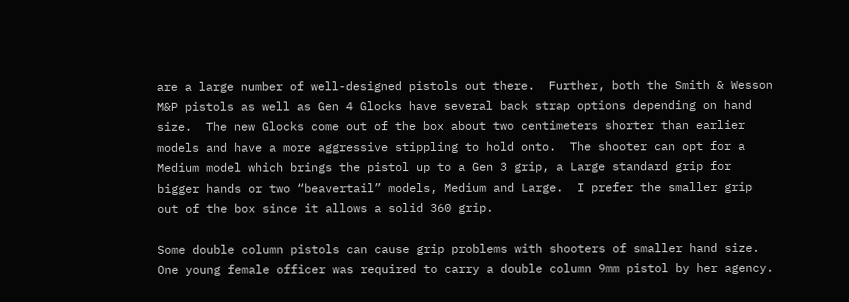are a large number of well-designed pistols out there.  Further, both the Smith & Wesson M&P pistols as well as Gen 4 Glocks have several back strap options depending on hand size.  The new Glocks come out of the box about two centimeters shorter than earlier models and have a more aggressive stippling to hold onto.  The shooter can opt for a Medium model which brings the pistol up to a Gen 3 grip, a Large standard grip for bigger hands or two “beavertail” models, Medium and Large.  I prefer the smaller grip out of the box since it allows a solid 360 grip.

Some double column pistols can cause grip problems with shooters of smaller hand size.  One young female officer was required to carry a double column 9mm pistol by her agency.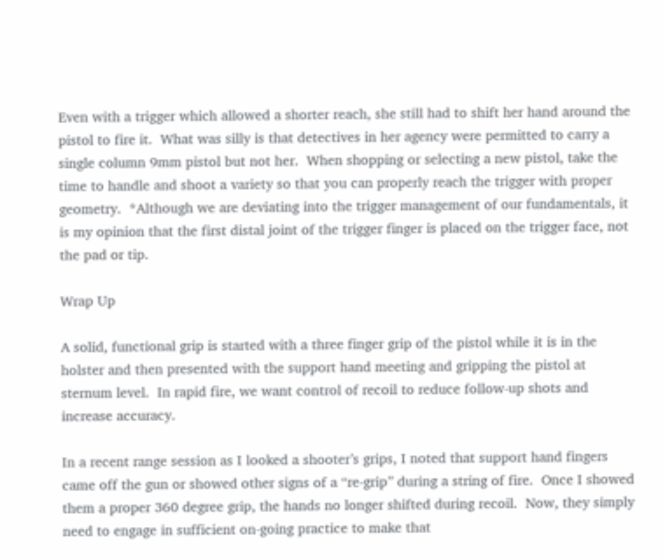Even with a trigger which allowed a shorter reach, she still had to shift her hand around the pistol to fire it.  What was silly is that detectives in her agency were permitted to carry a single column 9mm pistol but not her.  When shopping or selecting a new pistol, take the time to handle and shoot a variety so that you can properly reach the trigger with proper geometry.  *Although we are deviating into the trigger management of our fundamentals, it is my opinion that the first distal joint of the trigger finger is placed on the trigger face, not the pad or tip.

Wrap Up

A solid, functional grip is started with a three finger grip of the pistol while it is in the holster and then presented with the support hand meeting and gripping the pistol at sternum level.  In rapid fire, we want control of recoil to reduce follow-up shots and increase accuracy.

In a recent range session as I looked a shooter’s grips, I noted that support hand fingers came off the gun or showed other signs of a “re-grip” during a string of fire.  Once I showed them a proper 360 degree grip, the hands no longer shifted during recoil.  Now, they simply need to engage in sufficient on-going practice to make that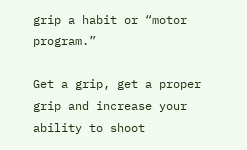grip a habit or “motor program.”

Get a grip, get a proper grip and increase your ability to shoot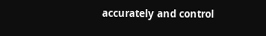accurately and control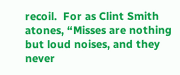recoil.  For as Clint Smith atones, “Misses are nothing but loud noises, and they never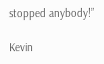stopped anybody!”

Kevin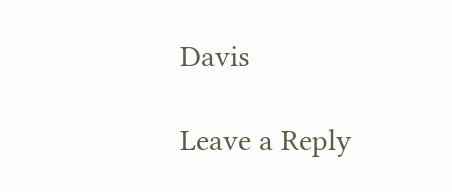Davis

Leave a Reply